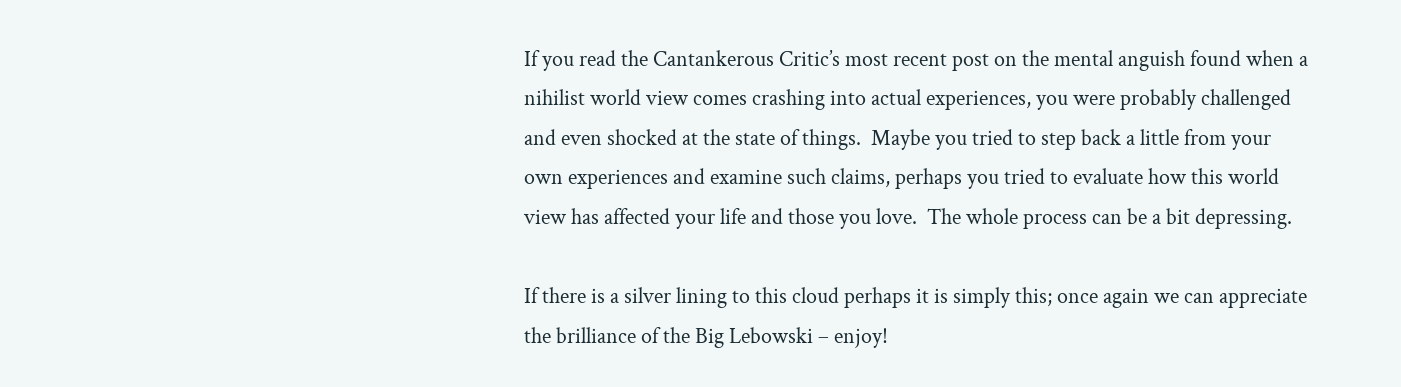If you read the Cantankerous Critic’s most recent post on the mental anguish found when a nihilist world view comes crashing into actual experiences, you were probably challenged and even shocked at the state of things.  Maybe you tried to step back a little from your own experiences and examine such claims, perhaps you tried to evaluate how this world view has affected your life and those you love.  The whole process can be a bit depressing.

If there is a silver lining to this cloud perhaps it is simply this; once again we can appreciate the brilliance of the Big Lebowski – enjoy!